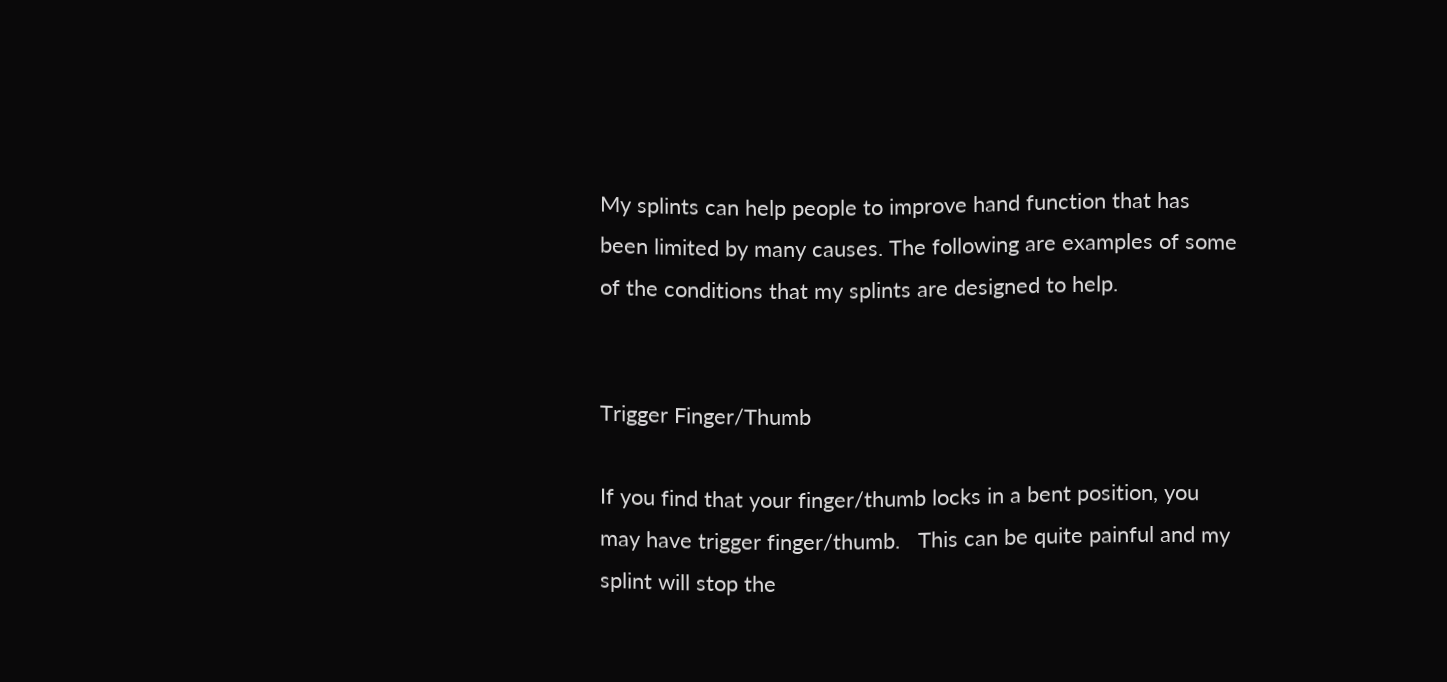My splints can help people to improve hand function that has been limited by many causes. The following are examples of some of the conditions that my splints are designed to help.


Trigger Finger/Thumb

If you find that your finger/thumb locks in a bent position, you may have trigger finger/thumb.   This can be quite painful and my splint will stop the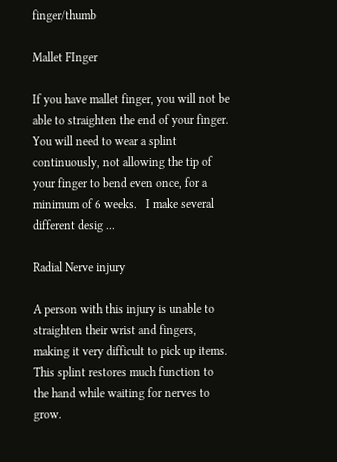finger/thumb

Mallet FInger

If you have mallet finger, you will not be able to straighten the end of your finger.   You will need to wear a splint continuously, not allowing the tip of your finger to bend even once, for a minimum of 6 weeks.   I make several different desig ...

Radial Nerve injury

A person with this injury is unable to straighten their wrist and fingers, making it very difficult to pick up items. This splint restores much function to the hand while waiting for nerves to grow.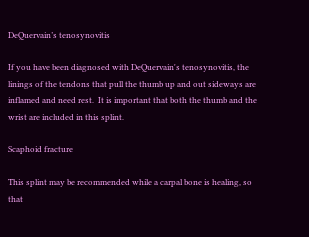DeQuervain’s tenosynovitis

If you have been diagnosed with DeQuervain's tenosynovitis, the linings of the tendons that pull the thumb up and out sideways are inflamed and need rest.  It is important that both the thumb and the wrist are included in this splint.

Scaphoid fracture

This splint may be recommended while a carpal bone is healing, so that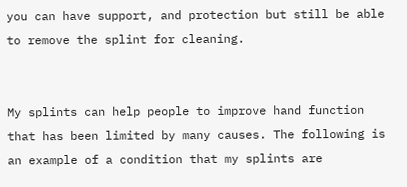you can have support, and protection but still be able to remove the splint for cleaning.


My splints can help people to improve hand function that has been limited by many causes. The following is an example of a condition that my splints are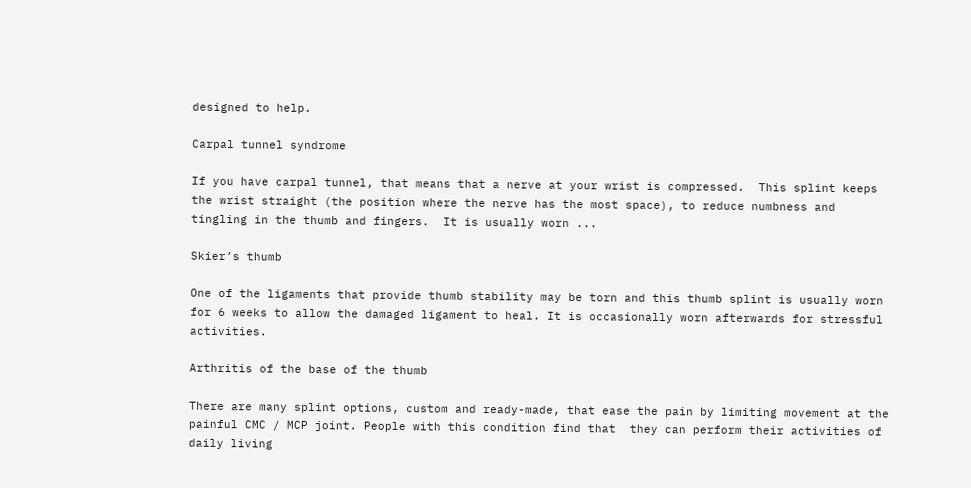designed to help.

Carpal tunnel syndrome

If you have carpal tunnel, that means that a nerve at your wrist is compressed.  This splint keeps the wrist straight (the position where the nerve has the most space), to reduce numbness and tingling in the thumb and fingers.  It is usually worn ...

Skier’s thumb

One of the ligaments that provide thumb stability may be torn and this thumb splint is usually worn for 6 weeks to allow the damaged ligament to heal. It is occasionally worn afterwards for stressful activities.

Arthritis of the base of the thumb

There are many splint options, custom and ready-made, that ease the pain by limiting movement at the painful CMC / MCP joint. People with this condition find that  they can perform their activities of daily living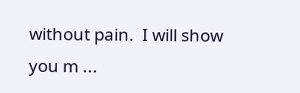without pain.  I will show you m ...